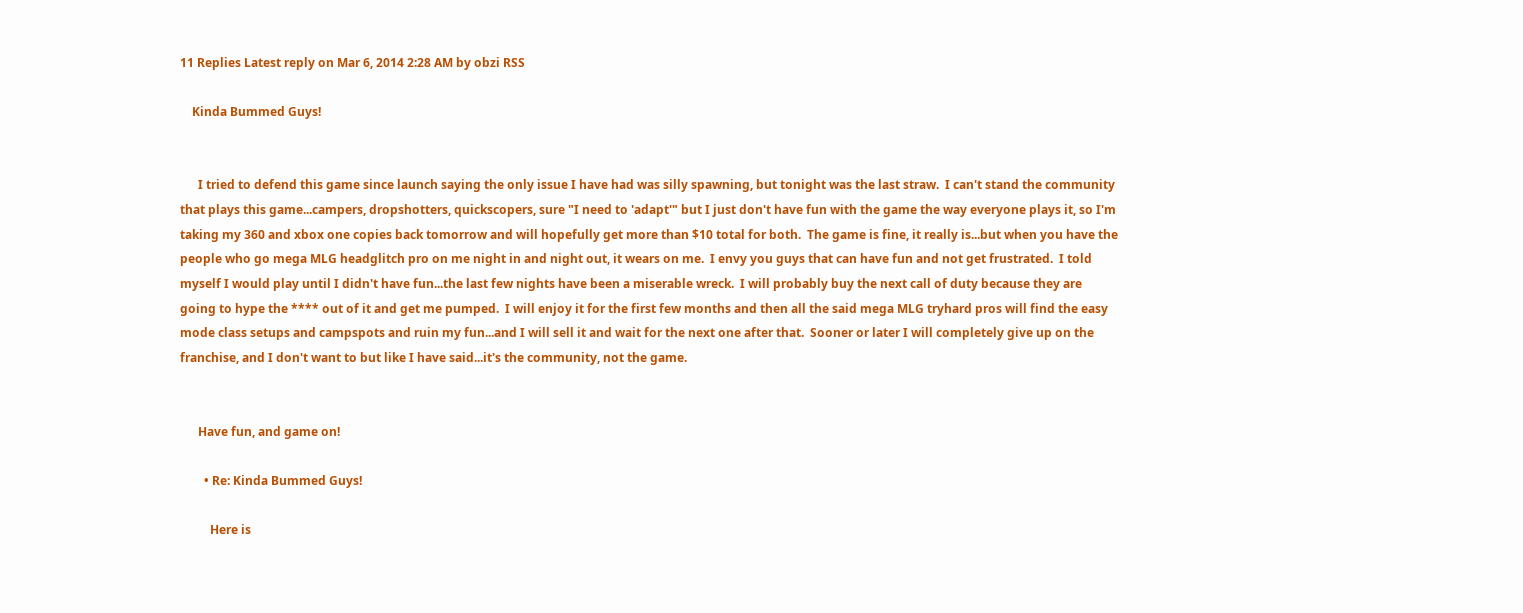11 Replies Latest reply on Mar 6, 2014 2:28 AM by obzi RSS

    Kinda Bummed Guys!


      I tried to defend this game since launch saying the only issue I have had was silly spawning, but tonight was the last straw.  I can't stand the community that plays this game...campers, dropshotters, quickscopers, sure "I need to 'adapt'" but I just don't have fun with the game the way everyone plays it, so I'm taking my 360 and xbox one copies back tomorrow and will hopefully get more than $10 total for both.  The game is fine, it really is...but when you have the people who go mega MLG headglitch pro on me night in and night out, it wears on me.  I envy you guys that can have fun and not get frustrated.  I told myself I would play until I didn't have fun...the last few nights have been a miserable wreck.  I will probably buy the next call of duty because they are going to hype the **** out of it and get me pumped.  I will enjoy it for the first few months and then all the said mega MLG tryhard pros will find the easy mode class setups and campspots and ruin my fun...and I will sell it and wait for the next one after that.  Sooner or later I will completely give up on the franchise, and I don't want to but like I have said...it's the community, not the game.


      Have fun, and game on!

        • Re: Kinda Bummed Guys!

          Here is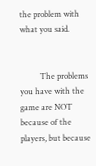the problem with what you said.


          The problems you have with the game are NOT because of the players, but because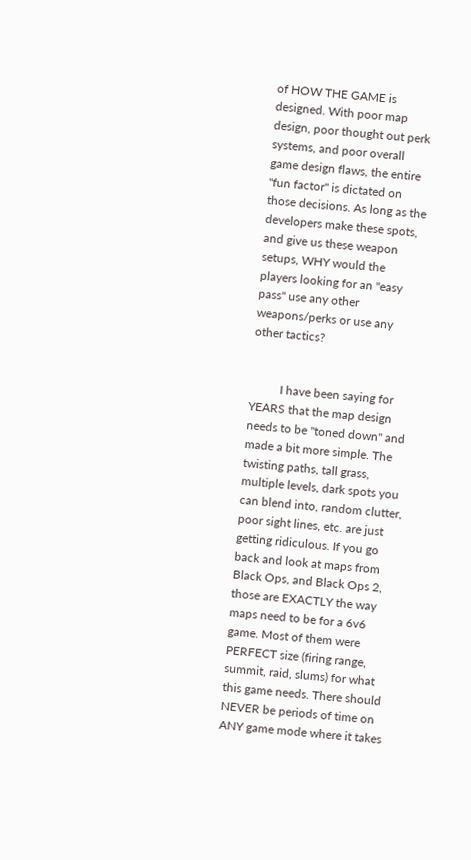of HOW THE GAME is designed. With poor map design, poor thought out perk systems, and poor overall game design flaws, the entire "fun factor" is dictated on those decisions. As long as the developers make these spots, and give us these weapon setups, WHY would the players looking for an "easy pass" use any other weapons/perks or use any other tactics?


          I have been saying for YEARS that the map design needs to be "toned down" and made a bit more simple. The twisting paths, tall grass, multiple levels, dark spots you can blend into, random clutter, poor sight lines, etc. are just getting ridiculous. If you go back and look at maps from Black Ops, and Black Ops 2, those are EXACTLY the way maps need to be for a 6v6 game. Most of them were PERFECT size (firing range, summit, raid, slums) for what this game needs. There should NEVER be periods of time on ANY game mode where it takes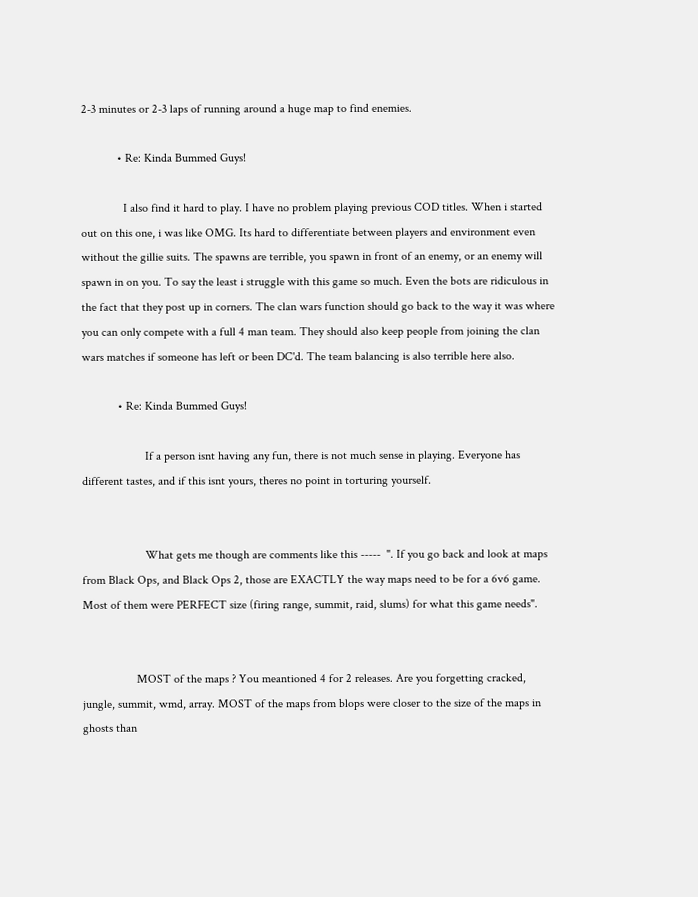2-3 minutes or 2-3 laps of running around a huge map to find enemies.

            • Re: Kinda Bummed Guys!

              I also find it hard to play. I have no problem playing previous COD titles. When i started out on this one, i was like OMG. Its hard to differentiate between players and environment even without the gillie suits. The spawns are terrible, you spawn in front of an enemy, or an enemy will spawn in on you. To say the least i struggle with this game so much. Even the bots are ridiculous in the fact that they post up in corners. The clan wars function should go back to the way it was where you can only compete with a full 4 man team. They should also keep people from joining the clan wars matches if someone has left or been DC'd. The team balancing is also terrible here also.

            • Re: Kinda Bummed Guys!

                     If a person isnt having any fun, there is not much sense in playing. Everyone has different tastes, and if this isnt yours, theres no point in torturing yourself.


                     What gets me though are comments like this -----  ". If you go back and look at maps from Black Ops, and Black Ops 2, those are EXACTLY the way maps need to be for a 6v6 game. Most of them were PERFECT size (firing range, summit, raid, slums) for what this game needs".


                  MOST of the maps ? You meantioned 4 for 2 releases. Are you forgetting cracked, jungle, summit, wmd, array. MOST of the maps from blops were closer to the size of the maps in ghosts than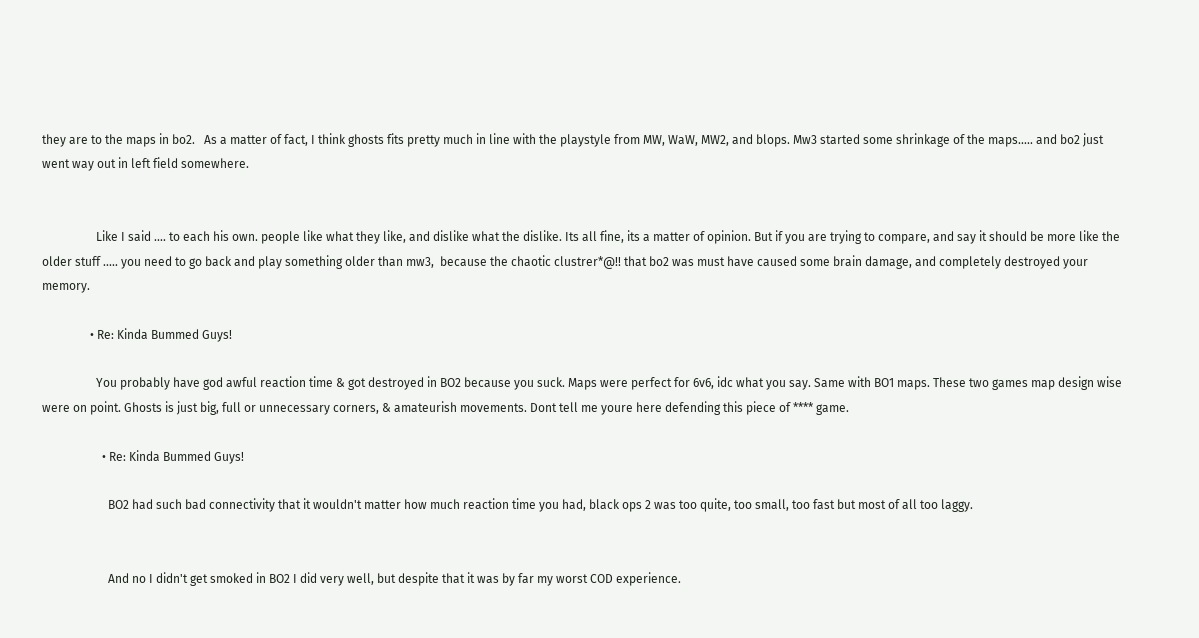they are to the maps in bo2.   As a matter of fact, I think ghosts fits pretty much in line with the playstyle from MW, WaW, MW2, and blops. Mw3 started some shrinkage of the maps..... and bo2 just went way out in left field somewhere.


                  Like I said .... to each his own. people like what they like, and dislike what the dislike. Its all fine, its a matter of opinion. But if you are trying to compare, and say it should be more like the older stuff ..... you need to go back and play something older than mw3,  because the chaotic clustrer*@!! that bo2 was must have caused some brain damage, and completely destroyed your memory.

                • Re: Kinda Bummed Guys!

                  You probably have god awful reaction time & got destroyed in BO2 because you suck. Maps were perfect for 6v6, idc what you say. Same with BO1 maps. These two games map design wise were on point. Ghosts is just big, full or unnecessary corners, & amateurish movements. Dont tell me youre here defending this piece of **** game.

                    • Re: Kinda Bummed Guys!

                      BO2 had such bad connectivity that it wouldn't matter how much reaction time you had, black ops 2 was too quite, too small, too fast but most of all too laggy.


                      And no I didn't get smoked in BO2 I did very well, but despite that it was by far my worst COD experience.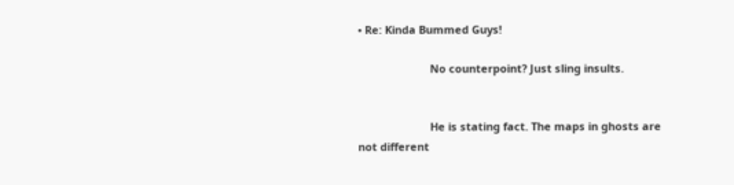• Re: Kinda Bummed Guys!

                        No counterpoint? Just sling insults.


                        He is stating fact. The maps in ghosts are not different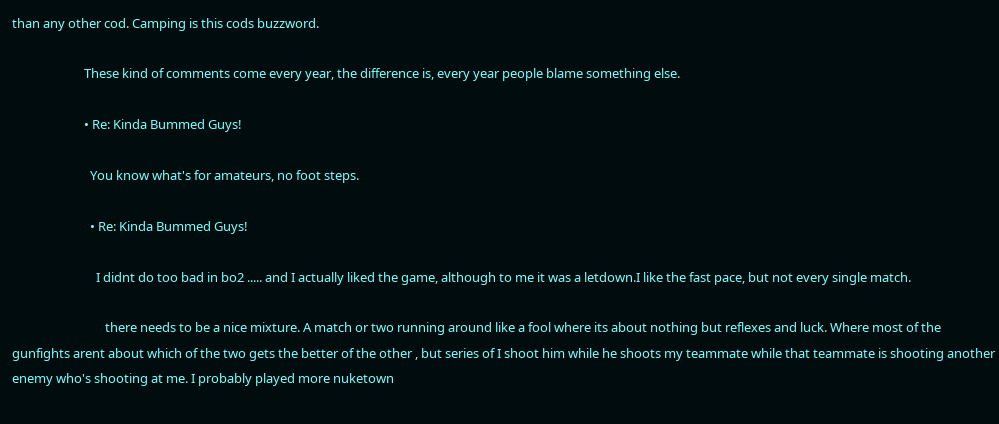than any other cod. Camping is this cods buzzword.

                        These kind of comments come every year, the difference is, every year people blame something else.

                        • Re: Kinda Bummed Guys!

                          You know what's for amateurs, no foot steps.

                          • Re: Kinda Bummed Guys!

                            I didnt do too bad in bo2 ..... and I actually liked the game, although to me it was a letdown.I like the fast pace, but not every single match.

                               there needs to be a nice mixture. A match or two running around like a fool where its about nothing but reflexes and luck. Where most of the gunfights arent about which of the two gets the better of the other , but series of I shoot him while he shoots my teammate while that teammate is shooting another enemy who's shooting at me. I probably played more nuketown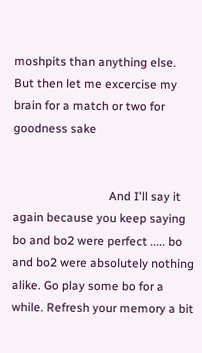moshpits than anything else. But then let me excercise my brain for a match or two for goodness sake


                                And I'll say it again because you keep saying bo and bo2 were perfect ..... bo and bo2 were absolutely nothing alike. Go play some bo for a while. Refresh your memory a bit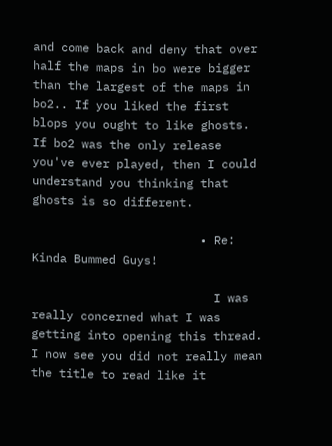and come back and deny that over half the maps in bo were bigger than the largest of the maps in bo2.. If you liked the first blops you ought to like ghosts. If bo2 was the only release you've ever played, then I could understand you thinking that ghosts is so different.

                        • Re: Kinda Bummed Guys!

                          I was really concerned what I was getting into opening this thread.  I now see you did not really mean the title to read like it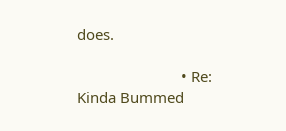does.

                          • Re: Kinda Bummed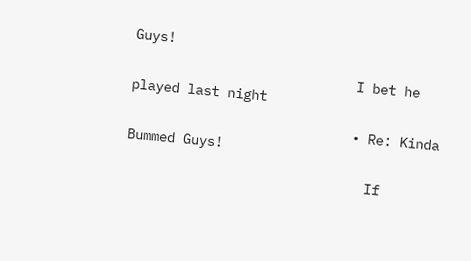Guys!

                            I bet he played last night

                            • Re: Kinda Bummed Guys!

                              If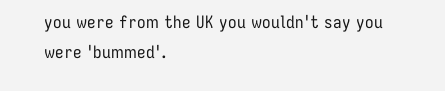you were from the UK you wouldn't say you were 'bummed'.